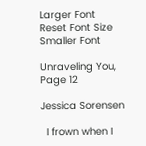Larger Font   Reset Font Size   Smaller Font

Unraveling You, Page 12

Jessica Sorensen

  I frown when I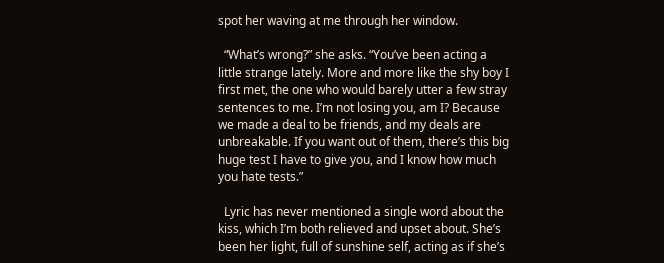spot her waving at me through her window.

  “What’s wrong?” she asks. “You’ve been acting a little strange lately. More and more like the shy boy I first met, the one who would barely utter a few stray sentences to me. I’m not losing you, am I? Because we made a deal to be friends, and my deals are unbreakable. If you want out of them, there’s this big huge test I have to give you, and I know how much you hate tests.”

  Lyric has never mentioned a single word about the kiss, which I’m both relieved and upset about. She’s been her light, full of sunshine self, acting as if she’s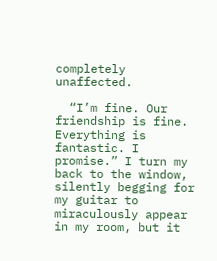completely unaffected.

  “I’m fine. Our friendship is fine. Everything is fantastic. I promise.” I turn my back to the window, silently begging for my guitar to miraculously appear in my room, but it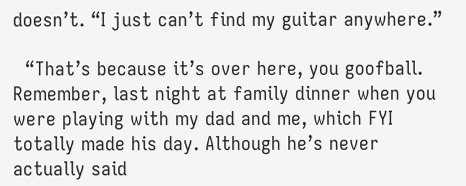doesn’t. “I just can’t find my guitar anywhere.”

  “That’s because it’s over here, you goofball. Remember, last night at family dinner when you were playing with my dad and me, which FYI totally made his day. Although he’s never actually said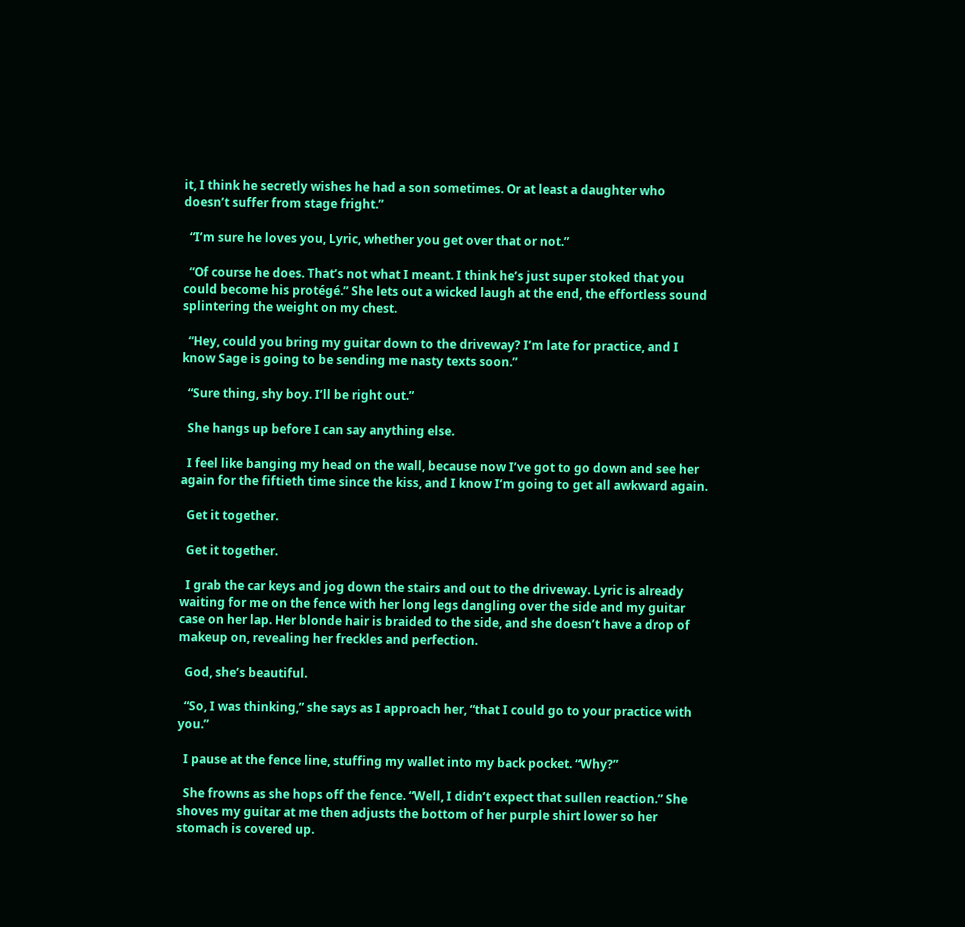it, I think he secretly wishes he had a son sometimes. Or at least a daughter who doesn’t suffer from stage fright.”

  “I’m sure he loves you, Lyric, whether you get over that or not.”

  “Of course he does. That’s not what I meant. I think he’s just super stoked that you could become his protégé.” She lets out a wicked laugh at the end, the effortless sound splintering the weight on my chest.

  “Hey, could you bring my guitar down to the driveway? I’m late for practice, and I know Sage is going to be sending me nasty texts soon.”

  “Sure thing, shy boy. I’ll be right out.”

  She hangs up before I can say anything else.

  I feel like banging my head on the wall, because now I’ve got to go down and see her again for the fiftieth time since the kiss, and I know I’m going to get all awkward again.

  Get it together.

  Get it together.

  I grab the car keys and jog down the stairs and out to the driveway. Lyric is already waiting for me on the fence with her long legs dangling over the side and my guitar case on her lap. Her blonde hair is braided to the side, and she doesn’t have a drop of makeup on, revealing her freckles and perfection.

  God, she’s beautiful.

  “So, I was thinking,” she says as I approach her, “that I could go to your practice with you.”

  I pause at the fence line, stuffing my wallet into my back pocket. “Why?”

  She frowns as she hops off the fence. “Well, I didn’t expect that sullen reaction.” She shoves my guitar at me then adjusts the bottom of her purple shirt lower so her stomach is covered up.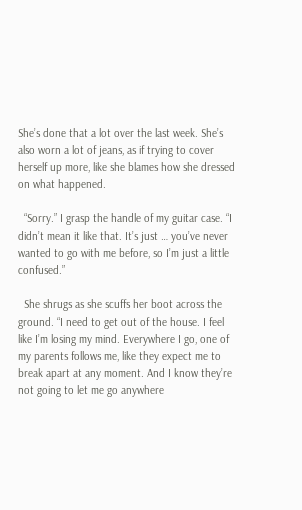She’s done that a lot over the last week. She’s also worn a lot of jeans, as if trying to cover herself up more, like she blames how she dressed on what happened.

  “Sorry.” I grasp the handle of my guitar case. “I didn’t mean it like that. It’s just … you’ve never wanted to go with me before, so I’m just a little confused.”

  She shrugs as she scuffs her boot across the ground. “I need to get out of the house. I feel like I’m losing my mind. Everywhere I go, one of my parents follows me, like they expect me to break apart at any moment. And I know they’re not going to let me go anywhere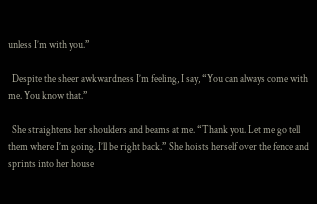unless I’m with you.”

  Despite the sheer awkwardness I’m feeling, I say, “You can always come with me. You know that.”

  She straightens her shoulders and beams at me. “Thank you. Let me go tell them where I’m going. I’ll be right back.” She hoists herself over the fence and sprints into her house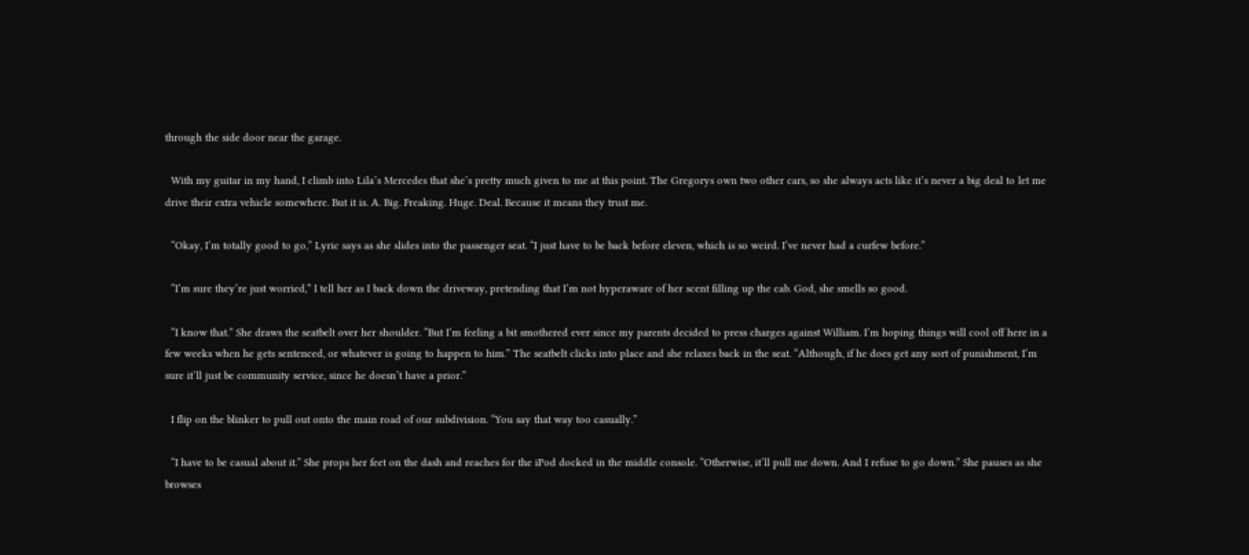through the side door near the garage.

  With my guitar in my hand, I climb into Lila’s Mercedes that she’s pretty much given to me at this point. The Gregorys own two other cars, so she always acts like it’s never a big deal to let me drive their extra vehicle somewhere. But it is. A. Big. Freaking. Huge. Deal. Because it means they trust me.

  “Okay, I’m totally good to go,” Lyric says as she slides into the passenger seat. “I just have to be back before eleven, which is so weird. I’ve never had a curfew before.”

  “I’m sure they’re just worried,” I tell her as I back down the driveway, pretending that I’m not hyperaware of her scent filling up the cab. God, she smells so good.

  “I know that.” She draws the seatbelt over her shoulder. “But I’m feeling a bit smothered ever since my parents decided to press charges against William. I’m hoping things will cool off here in a few weeks when he gets sentenced, or whatever is going to happen to him.” The seatbelt clicks into place and she relaxes back in the seat. “Although, if he does get any sort of punishment, I’m sure it’ll just be community service, since he doesn’t have a prior.”

  I flip on the blinker to pull out onto the main road of our subdivision. “You say that way too casually.”

  “I have to be casual about it.” She props her feet on the dash and reaches for the iPod docked in the middle console. “Otherwise, it’ll pull me down. And I refuse to go down.” She pauses as she browses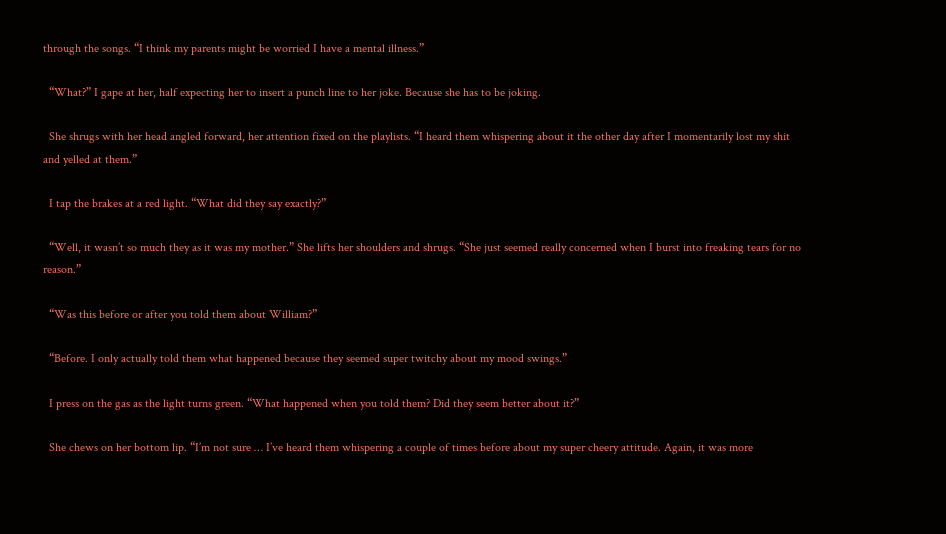through the songs. “I think my parents might be worried I have a mental illness.”

  “What?” I gape at her, half expecting her to insert a punch line to her joke. Because she has to be joking.

  She shrugs with her head angled forward, her attention fixed on the playlists. “I heard them whispering about it the other day after I momentarily lost my shit and yelled at them.”

  I tap the brakes at a red light. “What did they say exactly?”

  “Well, it wasn’t so much they as it was my mother.” She lifts her shoulders and shrugs. “She just seemed really concerned when I burst into freaking tears for no reason.”

  “Was this before or after you told them about William?”

  “Before. I only actually told them what happened because they seemed super twitchy about my mood swings.”

  I press on the gas as the light turns green. “What happened when you told them? Did they seem better about it?”

  She chews on her bottom lip. “I’m not sure … I’ve heard them whispering a couple of times before about my super cheery attitude. Again, it was more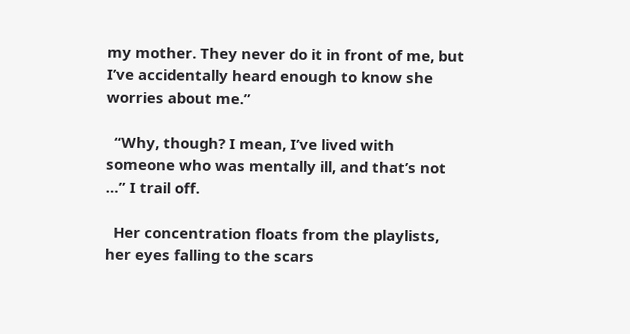my mother. They never do it in front of me, but I’ve accidentally heard enough to know she worries about me.”

  “Why, though? I mean, I’ve lived with someone who was mentally ill, and that’s not …” I trail off.

  Her concentration floats from the playlists, her eyes falling to the scars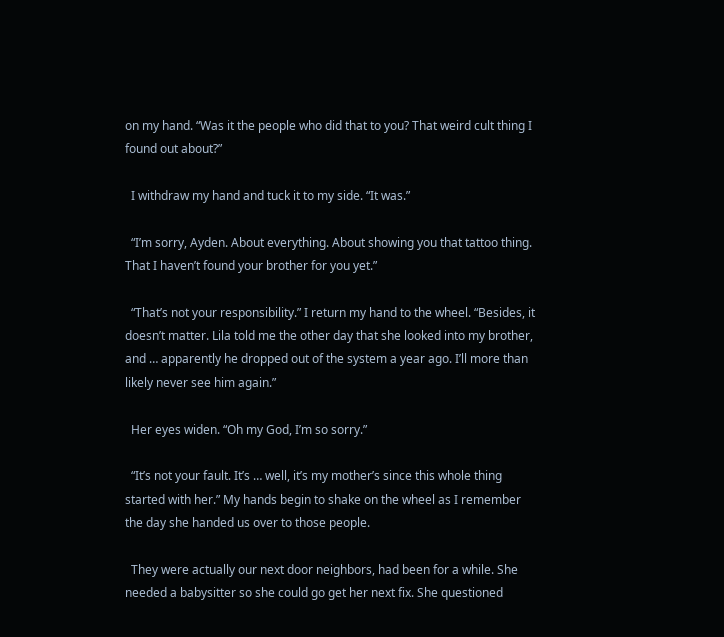on my hand. “Was it the people who did that to you? That weird cult thing I found out about?”

  I withdraw my hand and tuck it to my side. “It was.”

  “I’m sorry, Ayden. About everything. About showing you that tattoo thing. That I haven’t found your brother for you yet.”

  “That’s not your responsibility.” I return my hand to the wheel. “Besides, it doesn’t matter. Lila told me the other day that she looked into my brother, and … apparently he dropped out of the system a year ago. I’ll more than likely never see him again.”

  Her eyes widen. “Oh my God, I’m so sorry.”

  “It’s not your fault. It’s … well, it’s my mother’s since this whole thing started with her.” My hands begin to shake on the wheel as I remember the day she handed us over to those people.

  They were actually our next door neighbors, had been for a while. She needed a babysitter so she could go get her next fix. She questioned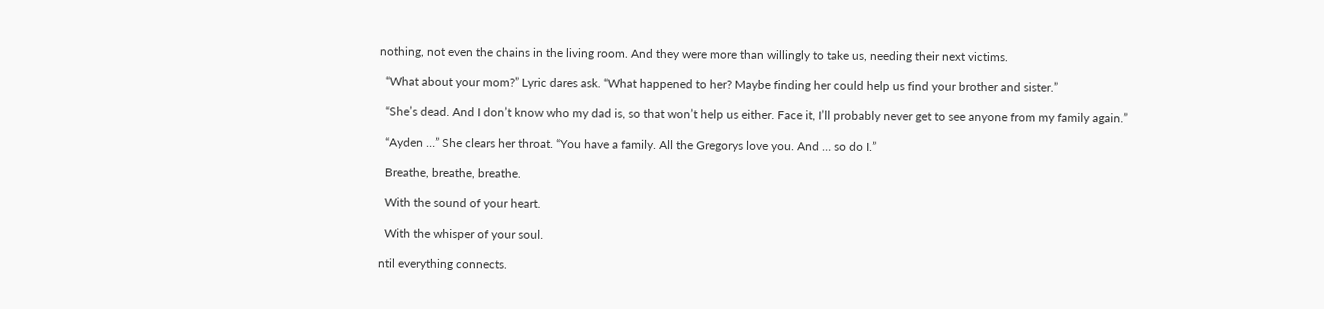nothing, not even the chains in the living room. And they were more than willingly to take us, needing their next victims.

  “What about your mom?” Lyric dares ask. “What happened to her? Maybe finding her could help us find your brother and sister.”

  “She’s dead. And I don’t know who my dad is, so that won’t help us either. Face it, I’ll probably never get to see anyone from my family again.”

  “Ayden …” She clears her throat. “You have a family. All the Gregorys love you. And … so do I.”

  Breathe, breathe, breathe.

  With the sound of your heart.

  With the whisper of your soul.

ntil everything connects.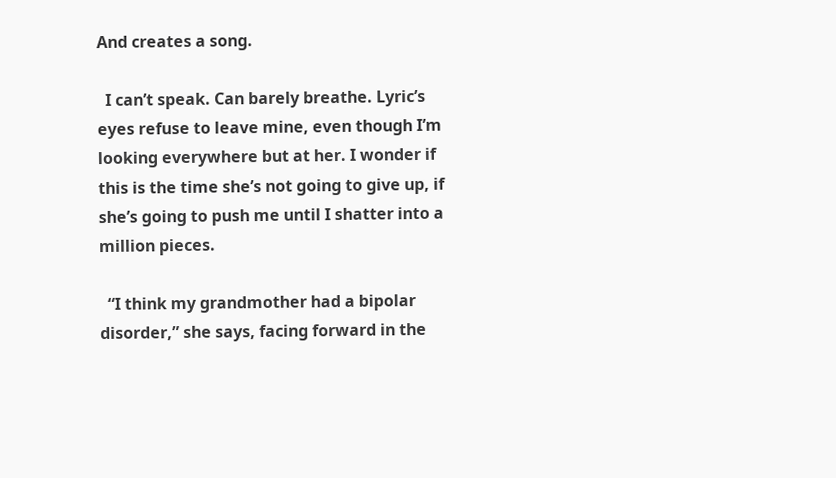And creates a song.

  I can’t speak. Can barely breathe. Lyric’s eyes refuse to leave mine, even though I’m looking everywhere but at her. I wonder if this is the time she’s not going to give up, if she’s going to push me until I shatter into a million pieces.

  “I think my grandmother had a bipolar disorder,” she says, facing forward in the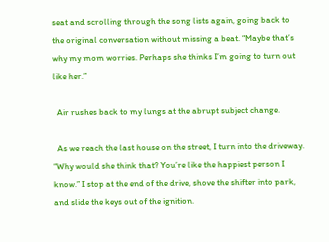seat and scrolling through the song lists again, going back to the original conversation without missing a beat. “Maybe that’s why my mom worries. Perhaps she thinks I’m going to turn out like her.”

  Air rushes back to my lungs at the abrupt subject change.

  As we reach the last house on the street, I turn into the driveway. “Why would she think that? You’re like the happiest person I know.” I stop at the end of the drive, shove the shifter into park, and slide the keys out of the ignition.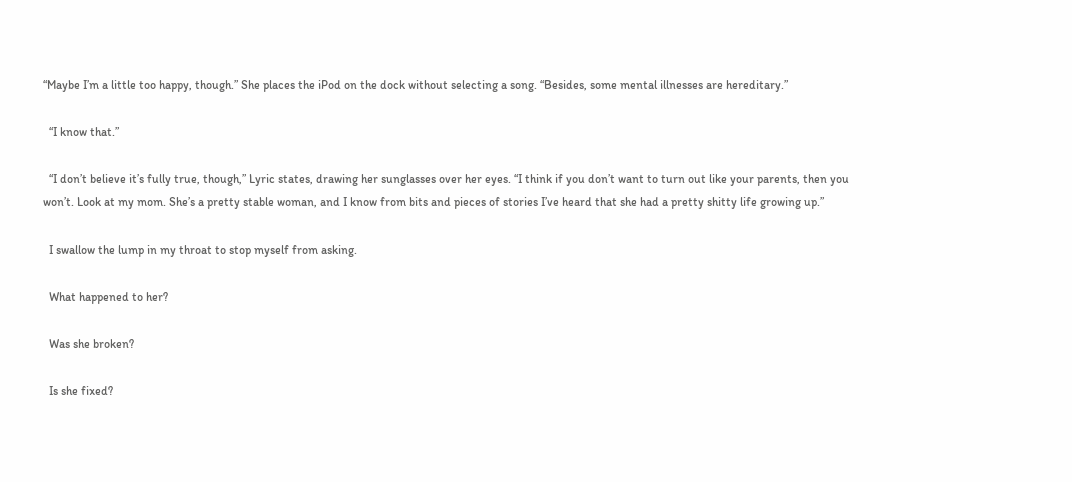“Maybe I’m a little too happy, though.” She places the iPod on the dock without selecting a song. “Besides, some mental illnesses are hereditary.”

  “I know that.”

  “I don’t believe it’s fully true, though,” Lyric states, drawing her sunglasses over her eyes. “I think if you don’t want to turn out like your parents, then you won’t. Look at my mom. She’s a pretty stable woman, and I know from bits and pieces of stories I’ve heard that she had a pretty shitty life growing up.”

  I swallow the lump in my throat to stop myself from asking.

  What happened to her?

  Was she broken?

  Is she fixed?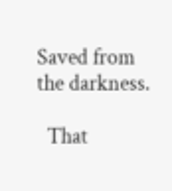Saved from the darkness.

  That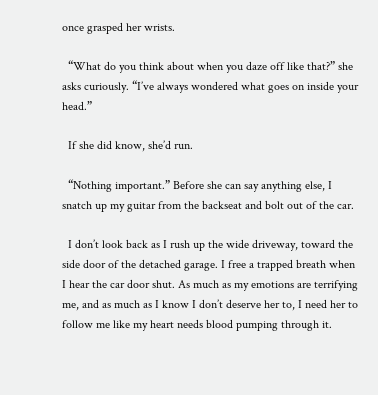once grasped her wrists.

  “What do you think about when you daze off like that?” she asks curiously. “I’ve always wondered what goes on inside your head.”

  If she did know, she’d run.

  “Nothing important.” Before she can say anything else, I snatch up my guitar from the backseat and bolt out of the car.

  I don’t look back as I rush up the wide driveway, toward the side door of the detached garage. I free a trapped breath when I hear the car door shut. As much as my emotions are terrifying me, and as much as I know I don’t deserve her to, I need her to follow me like my heart needs blood pumping through it.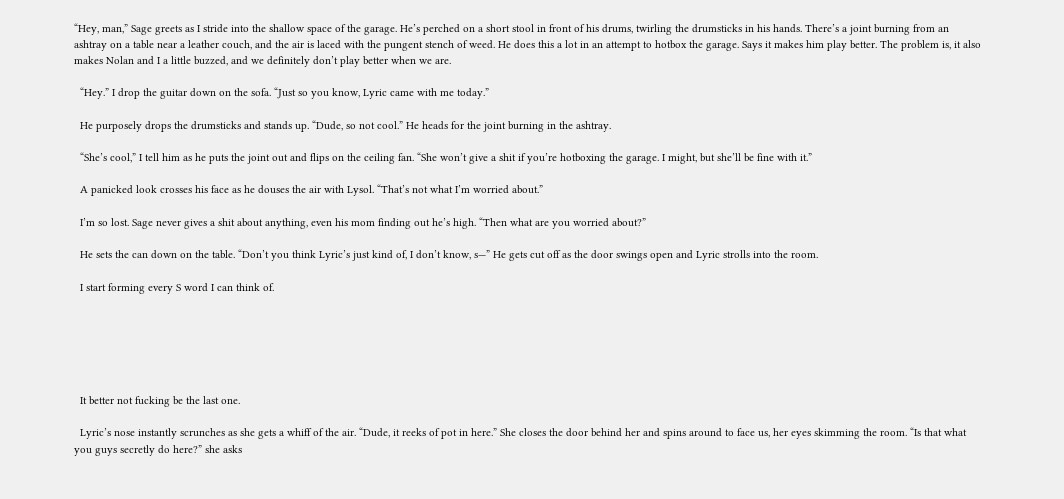“Hey, man,” Sage greets as I stride into the shallow space of the garage. He’s perched on a short stool in front of his drums, twirling the drumsticks in his hands. There’s a joint burning from an ashtray on a table near a leather couch, and the air is laced with the pungent stench of weed. He does this a lot in an attempt to hotbox the garage. Says it makes him play better. The problem is, it also makes Nolan and I a little buzzed, and we definitely don’t play better when we are.

  “Hey.” I drop the guitar down on the sofa. “Just so you know, Lyric came with me today.”

  He purposely drops the drumsticks and stands up. “Dude, so not cool.” He heads for the joint burning in the ashtray.

  “She’s cool,” I tell him as he puts the joint out and flips on the ceiling fan. “She won’t give a shit if you’re hotboxing the garage. I might, but she’ll be fine with it.”

  A panicked look crosses his face as he douses the air with Lysol. “That’s not what I’m worried about.”

  I’m so lost. Sage never gives a shit about anything, even his mom finding out he’s high. “Then what are you worried about?”

  He sets the can down on the table. “Don’t you think Lyric’s just kind of, I don’t know, s—” He gets cut off as the door swings open and Lyric strolls into the room.

  I start forming every S word I can think of.






  It better not fucking be the last one.

  Lyric’s nose instantly scrunches as she gets a whiff of the air. “Dude, it reeks of pot in here.” She closes the door behind her and spins around to face us, her eyes skimming the room. “Is that what you guys secretly do here?” she asks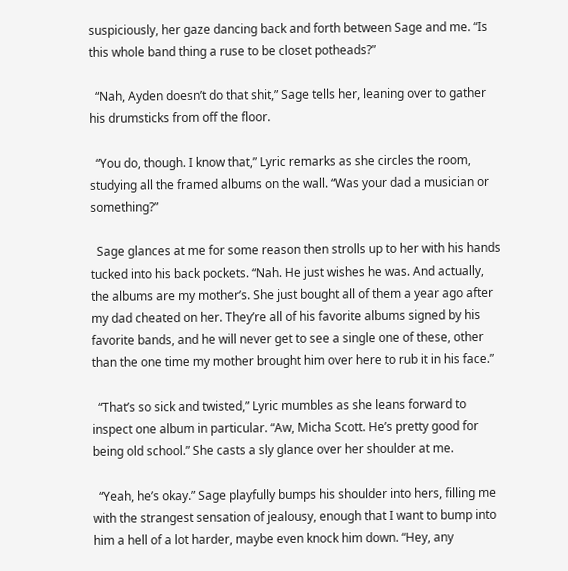suspiciously, her gaze dancing back and forth between Sage and me. “Is this whole band thing a ruse to be closet potheads?”

  “Nah, Ayden doesn’t do that shit,” Sage tells her, leaning over to gather his drumsticks from off the floor.

  “You do, though. I know that,” Lyric remarks as she circles the room, studying all the framed albums on the wall. “Was your dad a musician or something?”

  Sage glances at me for some reason then strolls up to her with his hands tucked into his back pockets. “Nah. He just wishes he was. And actually, the albums are my mother’s. She just bought all of them a year ago after my dad cheated on her. They’re all of his favorite albums signed by his favorite bands, and he will never get to see a single one of these, other than the one time my mother brought him over here to rub it in his face.”

  “That’s so sick and twisted,” Lyric mumbles as she leans forward to inspect one album in particular. “Aw, Micha Scott. He’s pretty good for being old school.” She casts a sly glance over her shoulder at me.

  “Yeah, he’s okay.” Sage playfully bumps his shoulder into hers, filling me with the strangest sensation of jealousy, enough that I want to bump into him a hell of a lot harder, maybe even knock him down. “Hey, any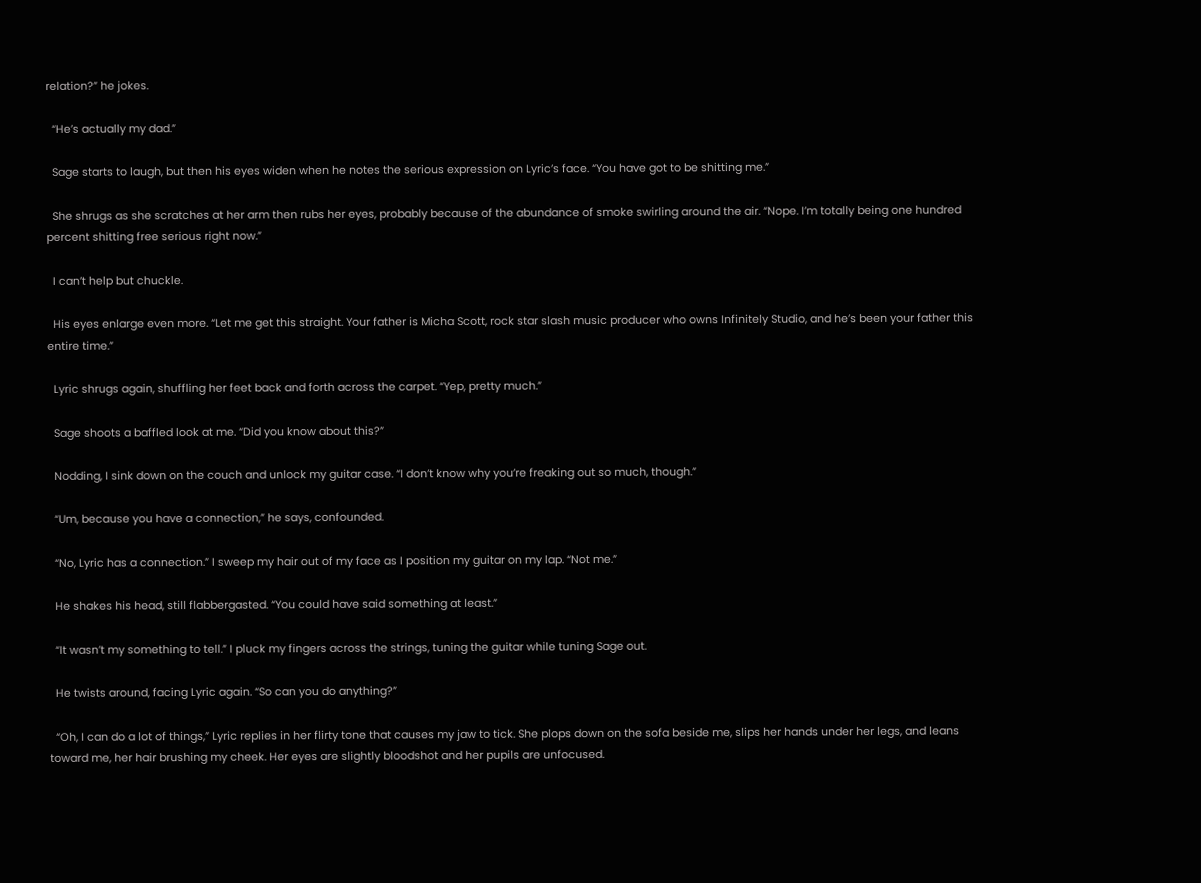relation?” he jokes.

  “He’s actually my dad.”

  Sage starts to laugh, but then his eyes widen when he notes the serious expression on Lyric’s face. “You have got to be shitting me.”

  She shrugs as she scratches at her arm then rubs her eyes, probably because of the abundance of smoke swirling around the air. “Nope. I’m totally being one hundred percent shitting free serious right now.”

  I can’t help but chuckle.

  His eyes enlarge even more. “Let me get this straight. Your father is Micha Scott, rock star slash music producer who owns Infinitely Studio, and he’s been your father this entire time.”

  Lyric shrugs again, shuffling her feet back and forth across the carpet. “Yep, pretty much.”

  Sage shoots a baffled look at me. “Did you know about this?”

  Nodding, I sink down on the couch and unlock my guitar case. “I don’t know why you’re freaking out so much, though.”

  “Um, because you have a connection,” he says, confounded.

  “No, Lyric has a connection.” I sweep my hair out of my face as I position my guitar on my lap. “Not me.”

  He shakes his head, still flabbergasted. “You could have said something at least.”

  “It wasn’t my something to tell.” I pluck my fingers across the strings, tuning the guitar while tuning Sage out.

  He twists around, facing Lyric again. “So can you do anything?”

  “Oh, I can do a lot of things,” Lyric replies in her flirty tone that causes my jaw to tick. She plops down on the sofa beside me, slips her hands under her legs, and leans toward me, her hair brushing my cheek. Her eyes are slightly bloodshot and her pupils are unfocused.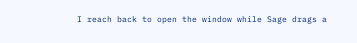I reach back to open the window while Sage drags a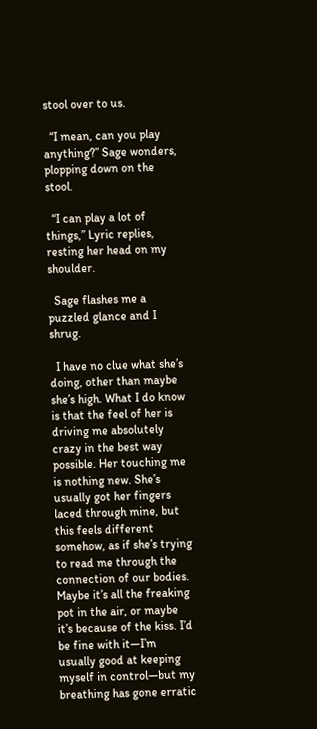stool over to us.

  “I mean, can you play anything?” Sage wonders, plopping down on the stool.

  “I can play a lot of things,” Lyric replies, resting her head on my shoulder.

  Sage flashes me a puzzled glance and I shrug.

  I have no clue what she’s doing, other than maybe she’s high. What I do know is that the feel of her is driving me absolutely crazy in the best way possible. Her touching me is nothing new. She’s usually got her fingers laced through mine, but this feels different somehow, as if she’s trying to read me through the connection of our bodies. Maybe it’s all the freaking pot in the air, or maybe it’s because of the kiss. I’d be fine with it—I’m usually good at keeping myself in control—but my breathing has gone erratic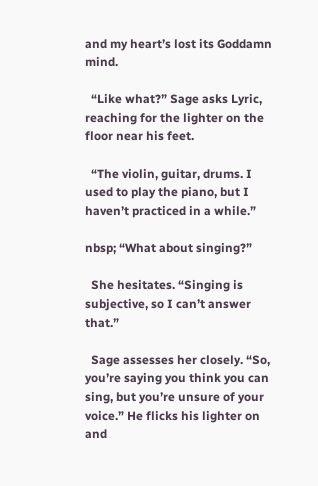and my heart’s lost its Goddamn mind.

  “Like what?” Sage asks Lyric, reaching for the lighter on the floor near his feet.

  “The violin, guitar, drums. I used to play the piano, but I haven’t practiced in a while.”

nbsp; “What about singing?”

  She hesitates. “Singing is subjective, so I can’t answer that.”

  Sage assesses her closely. “So, you’re saying you think you can sing, but you’re unsure of your voice.” He flicks his lighter on and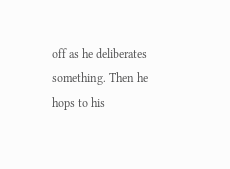off as he deliberates something. Then he hops to his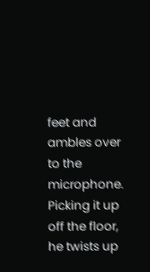feet and ambles over to the microphone. Picking it up off the floor, he twists up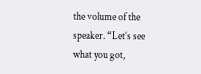the volume of the speaker. “Let’s see what you got,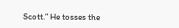Scott.” He tosses the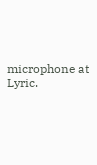microphone at Lyric.